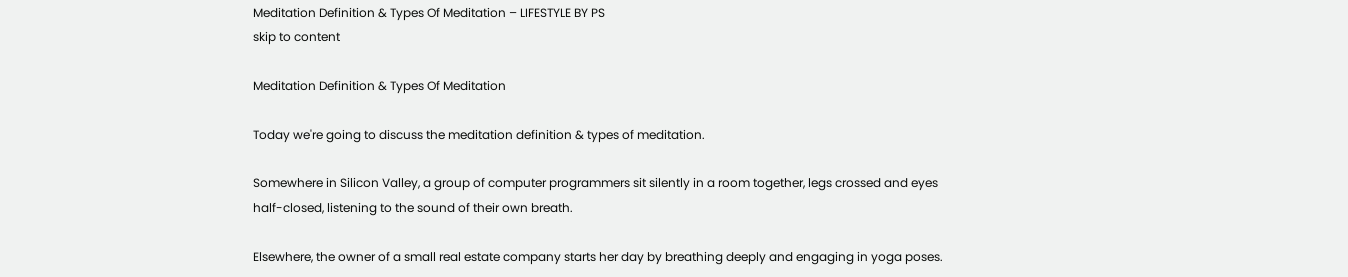Meditation Definition & Types Of Meditation – LIFESTYLE BY PS
skip to content

Meditation Definition & Types Of Meditation

Today we're going to discuss the meditation definition & types of meditation.

Somewhere in Silicon Valley, a group of computer programmers sit silently in a room together, legs crossed and eyes half-closed, listening to the sound of their own breath.

Elsewhere, the owner of a small real estate company starts her day by breathing deeply and engaging in yoga poses.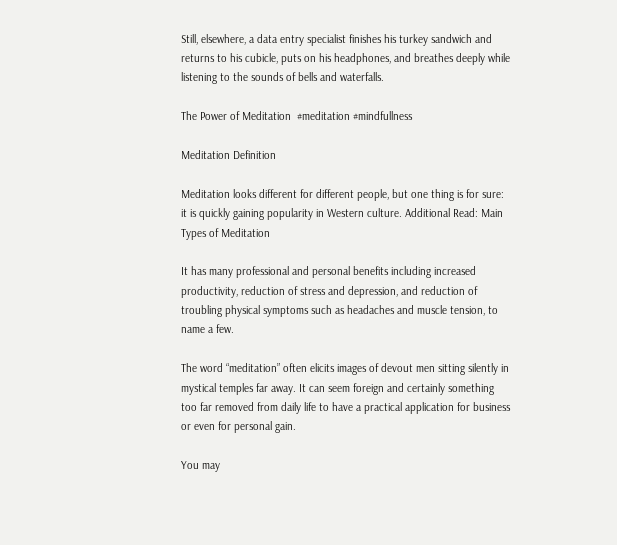Still, elsewhere, a data entry specialist finishes his turkey sandwich and returns to his cubicle, puts on his headphones, and breathes deeply while listening to the sounds of bells and waterfalls.

The Power of Meditation  #meditation #mindfullness

Meditation Definition

Meditation looks different for different people, but one thing is for sure: it is quickly gaining popularity in Western culture. Additional Read: Main Types of Meditation

It has many professional and personal benefits including increased productivity, reduction of stress and depression, and reduction of troubling physical symptoms such as headaches and muscle tension, to name a few.

The word “meditation” often elicits images of devout men sitting silently in mystical temples far away. It can seem foreign and certainly something too far removed from daily life to have a practical application for business or even for personal gain.

You may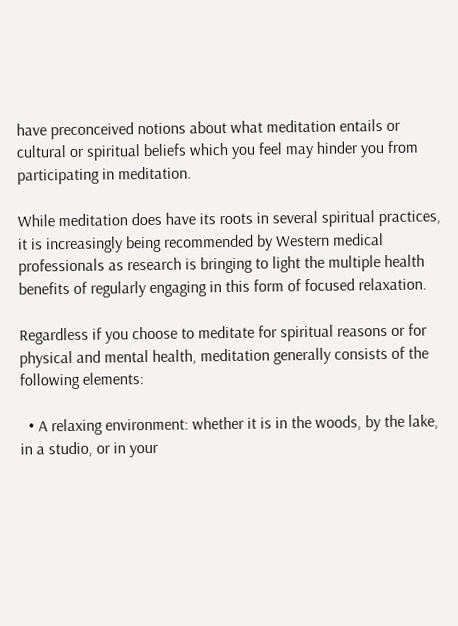have preconceived notions about what meditation entails or cultural or spiritual beliefs which you feel may hinder you from participating in meditation.

While meditation does have its roots in several spiritual practices, it is increasingly being recommended by Western medical professionals as research is bringing to light the multiple health benefits of regularly engaging in this form of focused relaxation.

Regardless if you choose to meditate for spiritual reasons or for physical and mental health, meditation generally consists of the following elements:

  • A relaxing environment: whether it is in the woods, by the lake, in a studio, or in your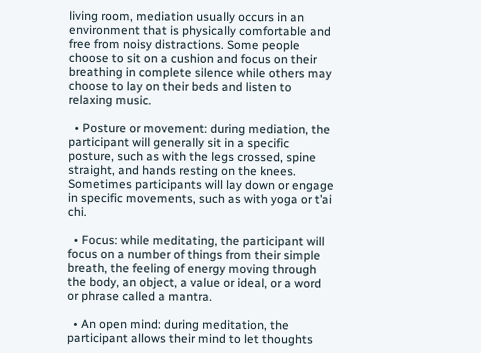living room, mediation usually occurs in an environment that is physically comfortable and free from noisy distractions. Some people choose to sit on a cushion and focus on their breathing in complete silence while others may choose to lay on their beds and listen to relaxing music.

  • Posture or movement: during mediation, the participant will generally sit in a specific posture, such as with the legs crossed, spine straight, and hands resting on the knees. Sometimes participants will lay down or engage in specific movements, such as with yoga or t’ai chi.

  • Focus: while meditating, the participant will focus on a number of things from their simple breath, the feeling of energy moving through the body, an object, a value or ideal, or a word or phrase called a mantra.

  • An open mind: during meditation, the participant allows their mind to let thoughts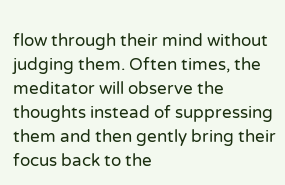flow through their mind without judging them. Often times, the meditator will observe the thoughts instead of suppressing them and then gently bring their focus back to the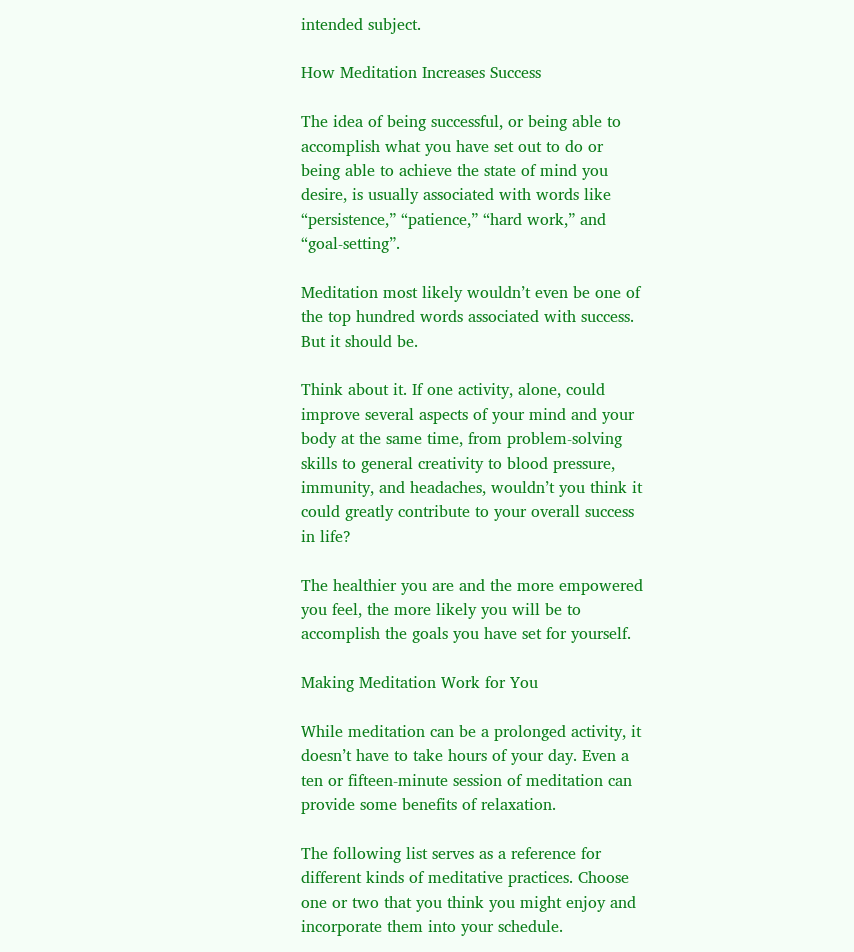intended subject.

How Meditation Increases Success

The idea of being successful, or being able to accomplish what you have set out to do or being able to achieve the state of mind you desire, is usually associated with words like “persistence,” “patience,” “hard work,” and “goal-setting”.

Meditation most likely wouldn’t even be one of the top hundred words associated with success. But it should be.

Think about it. If one activity, alone, could improve several aspects of your mind and your body at the same time, from problem-solving skills to general creativity to blood pressure, immunity, and headaches, wouldn’t you think it could greatly contribute to your overall success in life?

The healthier you are and the more empowered you feel, the more likely you will be to accomplish the goals you have set for yourself.

Making Meditation Work for You

While meditation can be a prolonged activity, it doesn’t have to take hours of your day. Even a ten or fifteen-minute session of meditation can provide some benefits of relaxation.

The following list serves as a reference for different kinds of meditative practices. Choose one or two that you think you might enjoy and incorporate them into your schedule.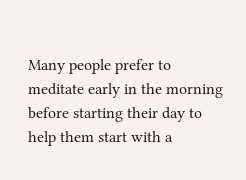Many people prefer to meditate early in the morning before starting their day to help them start with a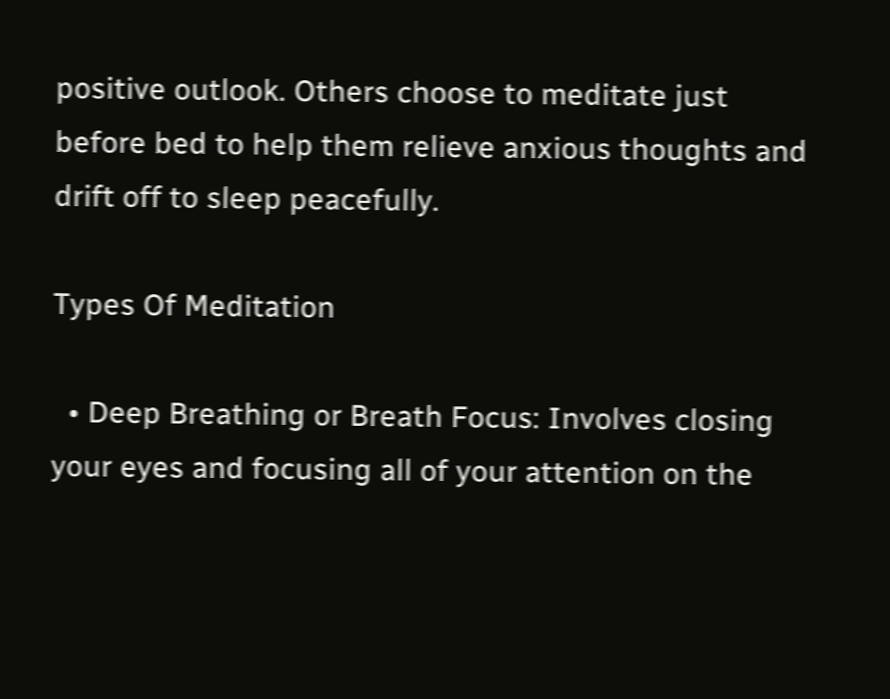positive outlook. Others choose to meditate just before bed to help them relieve anxious thoughts and drift off to sleep peacefully.

Types Of Meditation

  • Deep Breathing or Breath Focus: Involves closing your eyes and focusing all of your attention on the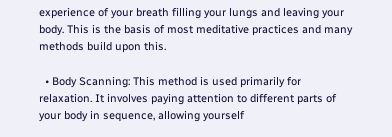experience of your breath filling your lungs and leaving your body. This is the basis of most meditative practices and many methods build upon this.

  • Body Scanning: This method is used primarily for relaxation. It involves paying attention to different parts of your body in sequence, allowing yourself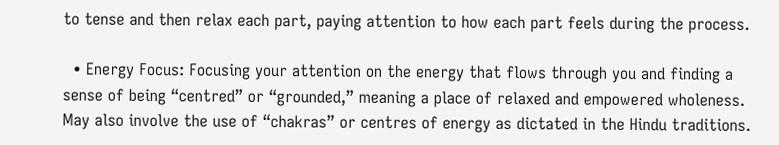to tense and then relax each part, paying attention to how each part feels during the process.

  • Energy Focus: Focusing your attention on the energy that flows through you and finding a sense of being “centred” or “grounded,” meaning a place of relaxed and empowered wholeness. May also involve the use of “chakras” or centres of energy as dictated in the Hindu traditions.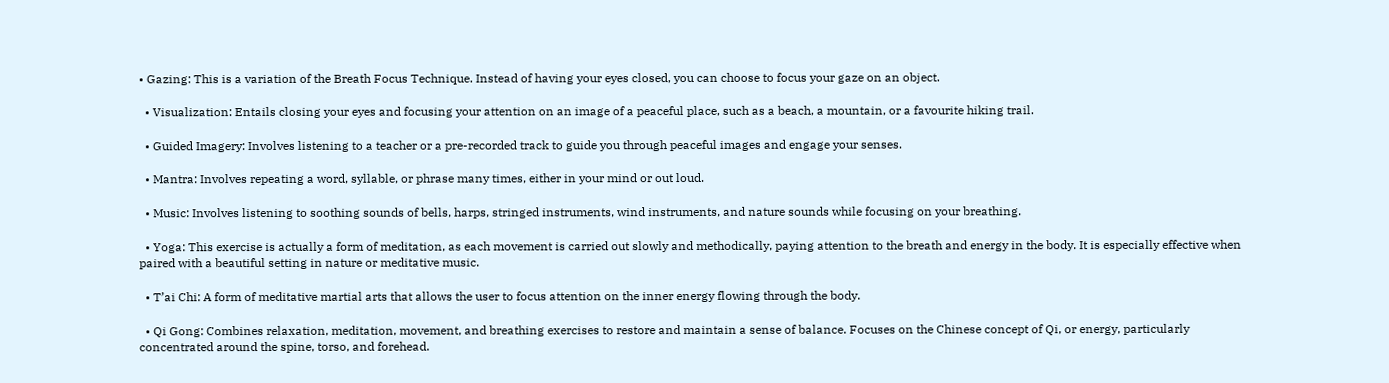• Gazing: This is a variation of the Breath Focus Technique. Instead of having your eyes closed, you can choose to focus your gaze on an object.

  • Visualization: Entails closing your eyes and focusing your attention on an image of a peaceful place, such as a beach, a mountain, or a favourite hiking trail.

  • Guided Imagery: Involves listening to a teacher or a pre-recorded track to guide you through peaceful images and engage your senses.

  • Mantra: Involves repeating a word, syllable, or phrase many times, either in your mind or out loud.

  • Music: Involves listening to soothing sounds of bells, harps, stringed instruments, wind instruments, and nature sounds while focusing on your breathing.

  • Yoga: This exercise is actually a form of meditation, as each movement is carried out slowly and methodically, paying attention to the breath and energy in the body. It is especially effective when paired with a beautiful setting in nature or meditative music.

  • T’ai Chi: A form of meditative martial arts that allows the user to focus attention on the inner energy flowing through the body.

  • Qi Gong: Combines relaxation, meditation, movement, and breathing exercises to restore and maintain a sense of balance. Focuses on the Chinese concept of Qi, or energy, particularly concentrated around the spine, torso, and forehead.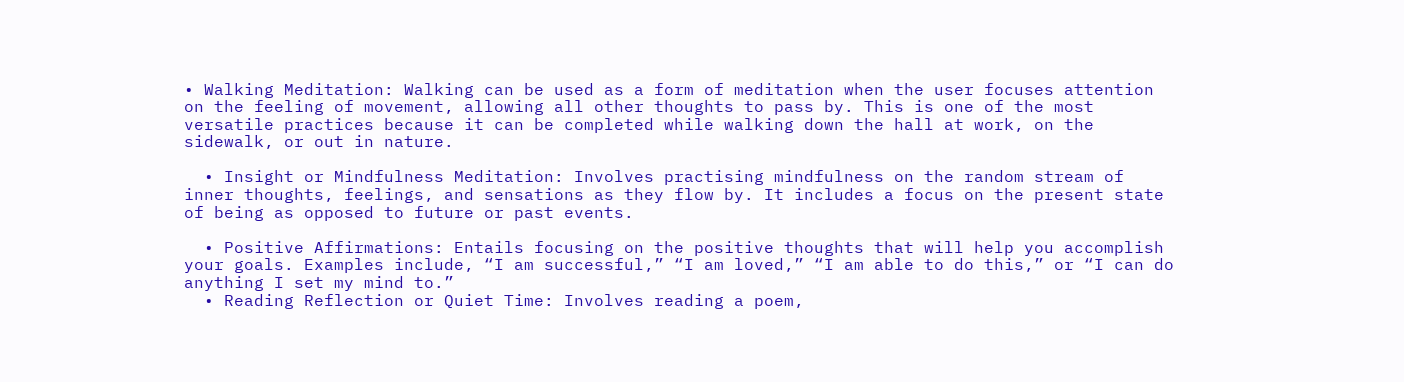• Walking Meditation: Walking can be used as a form of meditation when the user focuses attention on the feeling of movement, allowing all other thoughts to pass by. This is one of the most versatile practices because it can be completed while walking down the hall at work, on the sidewalk, or out in nature.

  • Insight or Mindfulness Meditation: Involves practising mindfulness on the random stream of inner thoughts, feelings, and sensations as they flow by. It includes a focus on the present state of being as opposed to future or past events.

  • Positive Affirmations: Entails focusing on the positive thoughts that will help you accomplish your goals. Examples include, “I am successful,” “I am loved,” “I am able to do this,” or “I can do anything I set my mind to.”
  • Reading Reflection or Quiet Time: Involves reading a poem,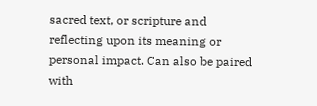sacred text, or scripture and reflecting upon its meaning or personal impact. Can also be paired with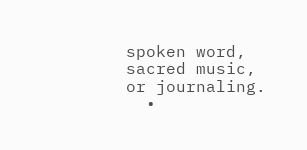spoken word, sacred music, or journaling.
  •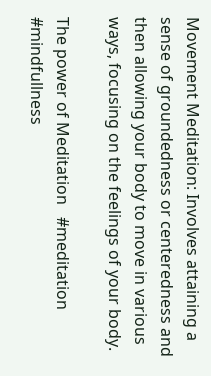Movement Meditation: Involves attaining a sense of groundedness or centeredness and then allowing your body to move in various ways, focusing on the feelings of your body.

The power of Meditation   #meditation  #mindfullness